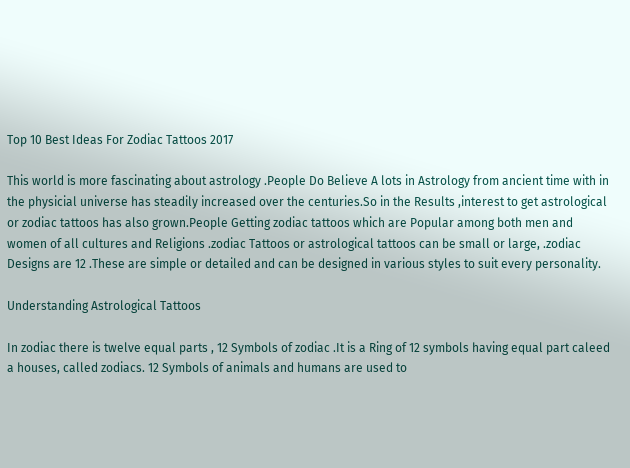Top 10 Best Ideas For Zodiac Tattoos 2017

This world is more fascinating about astrology .People Do Believe A lots in Astrology from ancient time with in the physicial universe has steadily increased over the centuries.So in the Results ,interest to get astrological or zodiac tattoos has also grown.People Getting zodiac tattoos which are Popular among both men and women of all cultures and Religions .zodiac Tattoos or astrological tattoos can be small or large, .zodiac Designs are 12 .These are simple or detailed and can be designed in various styles to suit every personality.

Understanding Astrological Tattoos

In zodiac there is twelve equal parts , 12 Symbols of zodiac .It is a Ring of 12 symbols having equal part caleed a houses, called zodiacs. 12 Symbols of animals and humans are used to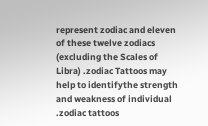represent zodiac and eleven of these twelve zodiacs (excluding the Scales of Libra) .zodiac Tattoos may help to identifythe strength and weakness of individual .zodiac tattoos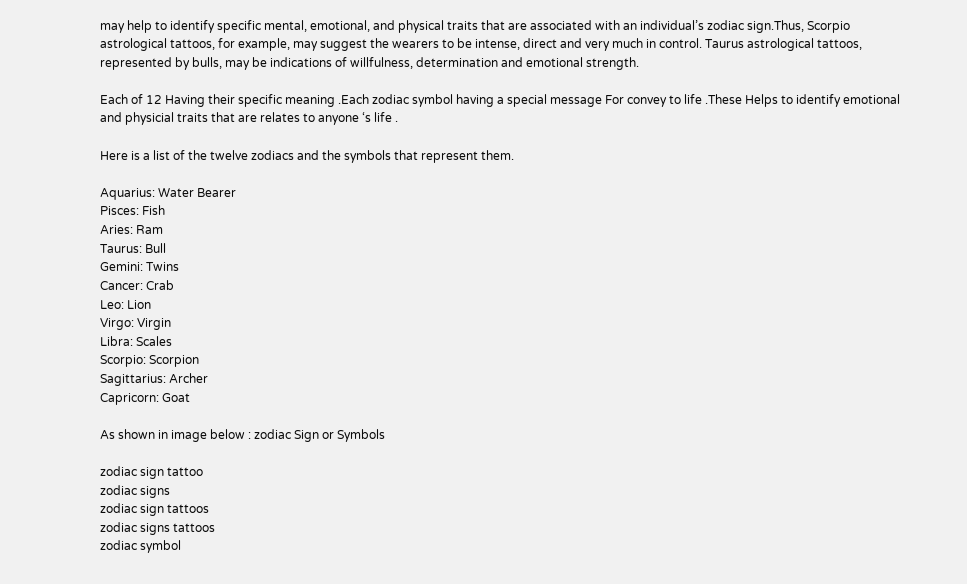may help to identify specific mental, emotional, and physical traits that are associated with an individual’s zodiac sign.Thus, Scorpio astrological tattoos, for example, may suggest the wearers to be intense, direct and very much in control. Taurus astrological tattoos, represented by bulls, may be indications of willfulness, determination and emotional strength.

Each of 12 Having their specific meaning .Each zodiac symbol having a special message For convey to life .These Helps to identify emotional and physicial traits that are relates to anyone ‘s life .

Here is a list of the twelve zodiacs and the symbols that represent them.

Aquarius: Water Bearer
Pisces: Fish
Aries: Ram
Taurus: Bull
Gemini: Twins
Cancer: Crab
Leo: Lion
Virgo: Virgin
Libra: Scales
Scorpio: Scorpion
Sagittarius: Archer
Capricorn: Goat

As shown in image below : zodiac Sign or Symbols

zodiac sign tattoo
zodiac signs
zodiac sign tattoos
zodiac signs tattoos
zodiac symbol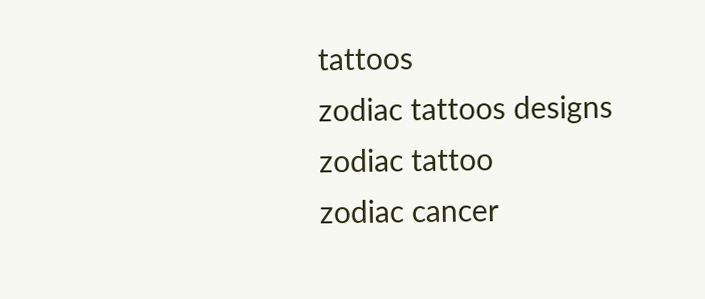tattoos
zodiac tattoos designs
zodiac tattoo
zodiac cancer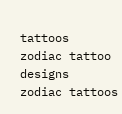tattoos
zodiac tattoo designs
zodiac tattoos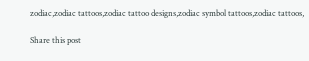zodiac,zodiac tattoos,zodiac tattoo designs,zodiac symbol tattoos,zodiac tattoos,

Share this post